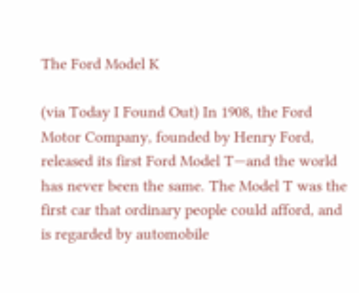The Ford Model K

(via Today I Found Out) In 1908, the Ford Motor Company, founded by Henry Ford, released its first Ford Model T—and the world has never been the same. The Model T was the first car that ordinary people could afford, and is regarded by automobile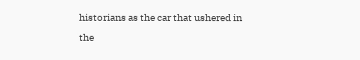historians as the car that ushered in the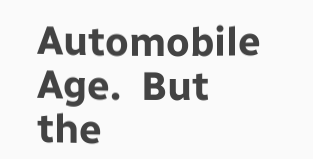Automobile Age.  But the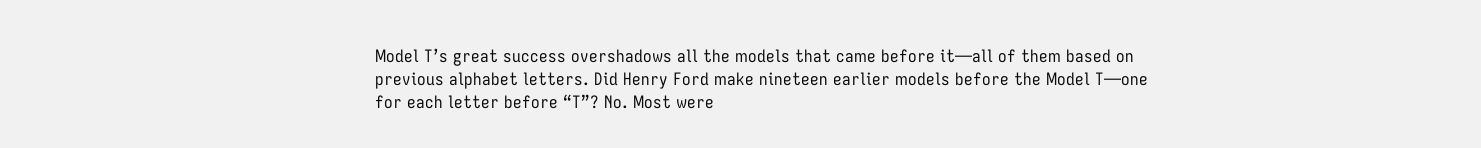Model T’s great success overshadows all the models that came before it—all of them based on previous alphabet letters. Did Henry Ford make nineteen earlier models before the Model T—one for each letter before “T”? No. Most were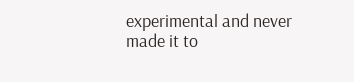experimental and never made it to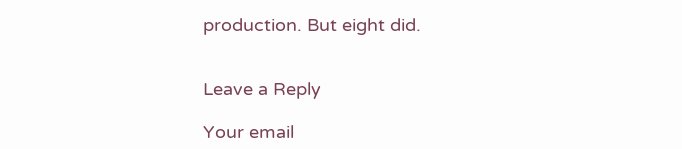production. But eight did.


Leave a Reply

Your email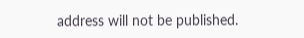address will not be published.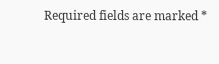Required fields are marked *